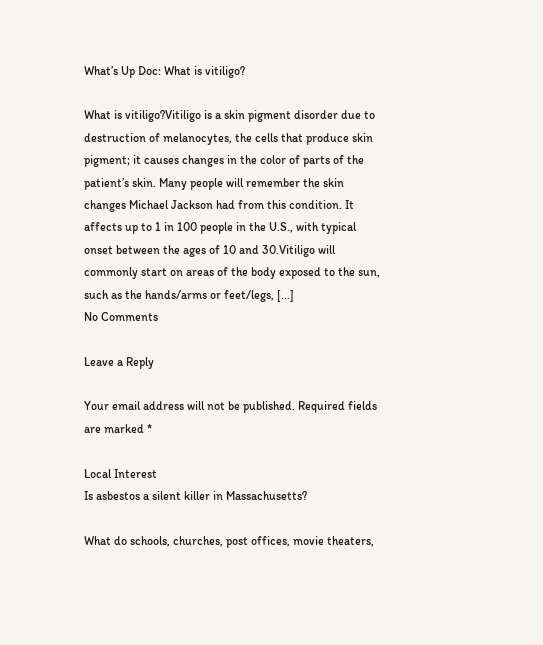What’s Up Doc: What is vitiligo?

What is vitiligo?Vitiligo is a skin pigment disorder due to destruction of melanocytes, the cells that produce skin pigment; it causes changes in the color of parts of the patient’s skin. Many people will remember the skin changes Michael Jackson had from this condition. It affects up to 1 in 100 people in the U.S., with typical onset between the ages of 10 and 30.Vitiligo will commonly start on areas of the body exposed to the sun, such as the hands/arms or feet/legs, [...]
No Comments

Leave a Reply

Your email address will not be published. Required fields are marked *

Local Interest
Is asbestos a silent killer in Massachusetts?

What do schools, churches, post offices, movie theaters,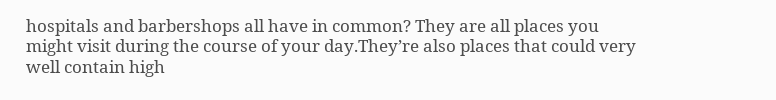hospitals and barbershops all have in common? They are all places you might visit during the course of your day.They’re also places that could very well contain high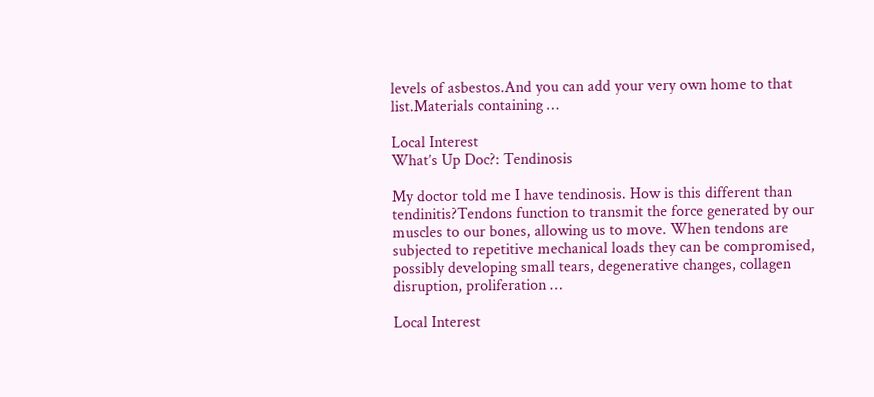levels of asbestos.And you can add your very own home to that list.Materials containing …

Local Interest
What’s Up Doc?: Tendinosis

My doctor told me I have tendinosis. How is this different than tendinitis?Tendons function to transmit the force generated by our muscles to our bones, allowing us to move. When tendons are subjected to repetitive mechanical loads they can be compromised, possibly developing small tears, degenerative changes, collagen disruption, proliferation …

Local Interest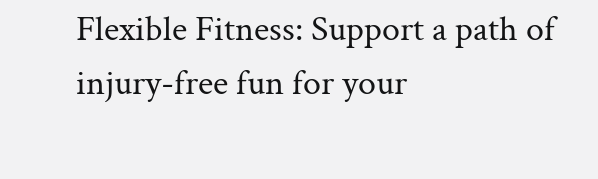Flexible Fitness: Support a path of injury-free fun for your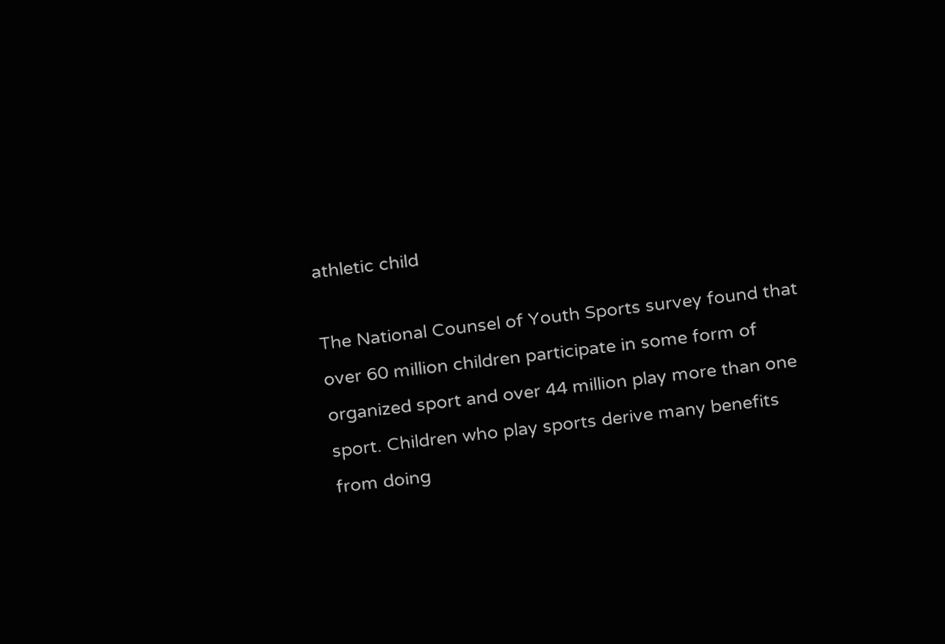athletic child

The National Counsel of Youth Sports survey found that over 60 million children participate in some form of organized sport and over 44 million play more than one sport. Children who play sports derive many benefits from doing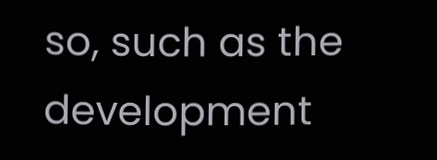so, such as the development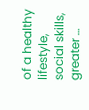of a healthy lifestyle, social skills, greater …